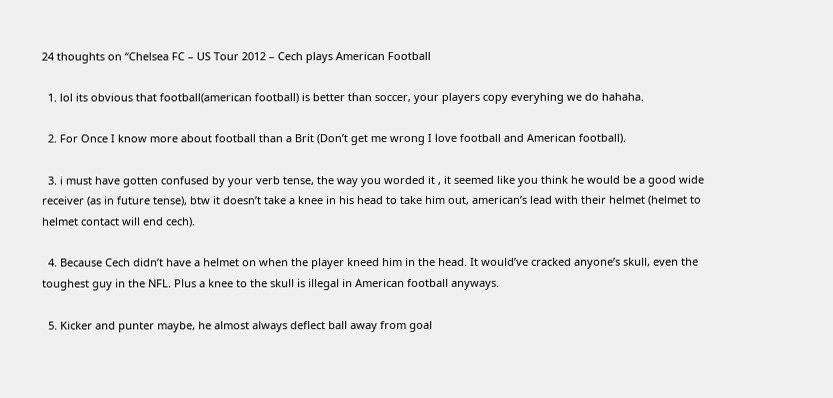24 thoughts on “Chelsea FC – US Tour 2012 – Cech plays American Football

  1. lol its obvious that football(american football) is better than soccer, your players copy everyhing we do hahaha.

  2. For Once I know more about football than a Brit (Don’t get me wrong I love football and American football).

  3. i must have gotten confused by your verb tense, the way you worded it , it seemed like you think he would be a good wide receiver (as in future tense), btw it doesn’t take a knee in his head to take him out, american’s lead with their helmet (helmet to helmet contact will end cech).

  4. Because Cech didn’t have a helmet on when the player kneed him in the head. It would’ve cracked anyone’s skull, even the toughest guy in the NFL. Plus a knee to the skull is illegal in American football anyways.

  5. Kicker and punter maybe, he almost always deflect ball away from goal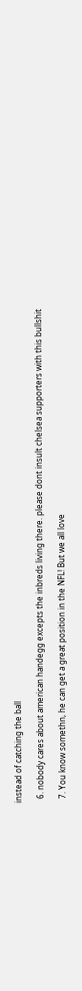instead of catching the ball

  6. nobody cares about american handegg excepts the inbreds living there. please dont insult chelsea supporters with this bullshit

  7. You know somethn, he can get a great position in the NFL! But we all love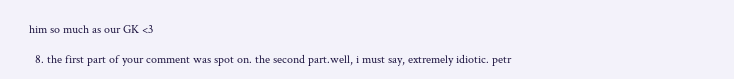him so much as our GK <3

  8. the first part of your comment was spot on. the second part.well, i must say, extremely idiotic. petr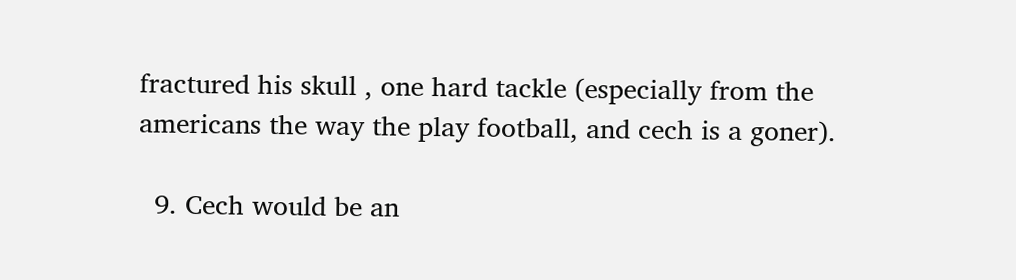fractured his skull , one hard tackle (especially from the americans the way the play football, and cech is a goner).

  9. Cech would be an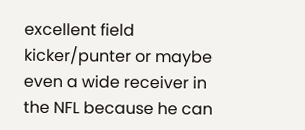excellent field kicker/punter or maybe even a wide receiver in the NFL because he can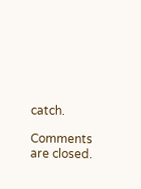catch.

Comments are closed.